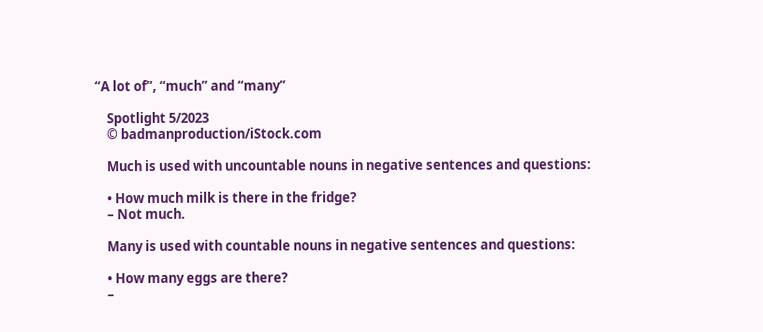“A lot of”, “much” and “many”

    Spotlight 5/2023
    © badmanproduction/iStock.com

    Much is used with uncountable nouns in negative sentences and questions:

    • How much milk is there in the fridge?
    – Not much.

    Many is used with countable nouns in negative sentences and questions:

    • How many eggs are there?
    –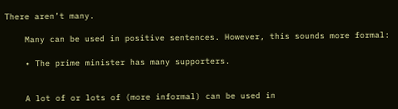There aren’t many.

    Many can be used in positive sentences. However, this sounds more formal:

    • The prime minister has many supporters.


    A lot of or lots of (more informal) can be used in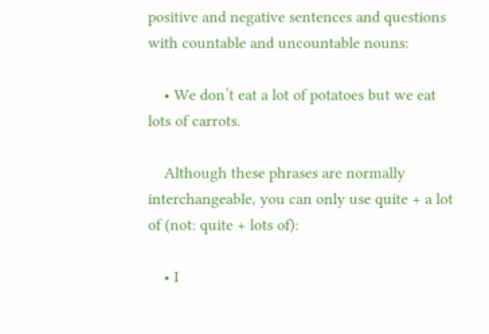positive and negative sentences and questions with countable and uncountable nouns:

    • We don’t eat a lot of potatoes but we eat lots of carrots.

    Although these phrases are normally interchangeable, you can only use quite + a lot of (not: quite + lots of):

    • I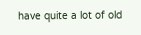have quite a lot of old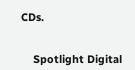CDs.


    Spotlight Digital